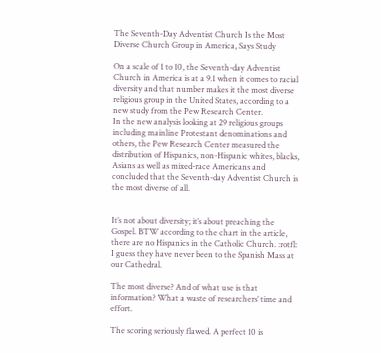The Seventh-Day Adventist Church Is the Most Diverse Church Group in America, Says Study

On a scale of 1 to 10, the Seventh-day Adventist Church in America is at a 9.1 when it comes to racial diversity and that number makes it the most diverse religious group in the United States, according to a new study from the Pew Research Center.
In the new analysis looking at 29 religious groups including mainline Protestant denominations and others, the Pew Research Center measured the distribution of Hispanics, non-Hispanic whites, blacks, Asians as well as mixed-race Americans and concluded that the Seventh-day Adventist Church is the most diverse of all.


It’s not about diversity; it’s about preaching the Gospel. BTW according to the chart in the article, there are no Hispanics in the Catholic Church. :rotfl: I guess they have never been to the Spanish Mass at our Cathedral.

The most diverse? And of what use is that information? What a waste of researchers’ time and effort.

The scoring seriously flawed. A perfect 10 is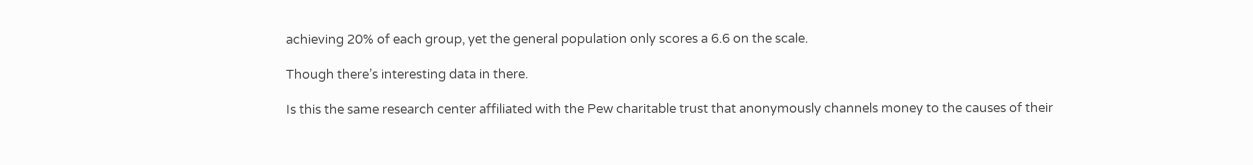achieving 20% of each group, yet the general population only scores a 6.6 on the scale.

Though there’s interesting data in there.

Is this the same research center affiliated with the Pew charitable trust that anonymously channels money to the causes of their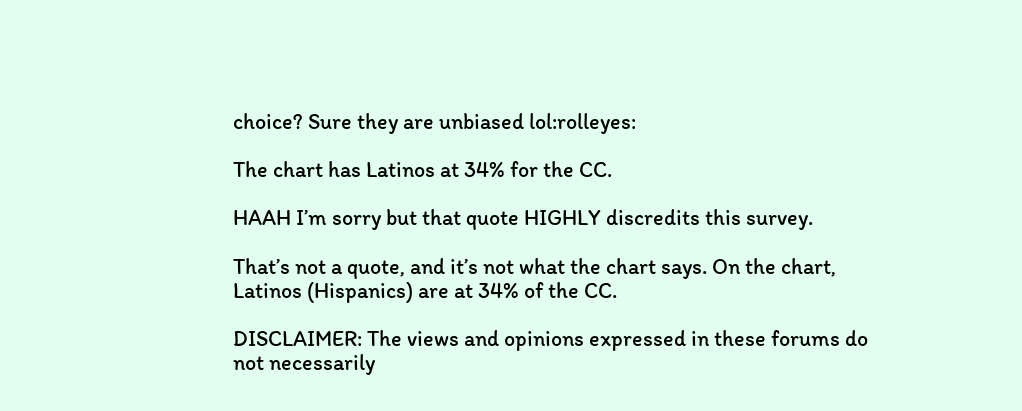choice? Sure they are unbiased lol:rolleyes:

The chart has Latinos at 34% for the CC.

HAAH I’m sorry but that quote HIGHLY discredits this survey.

That’s not a quote, and it’s not what the chart says. On the chart, Latinos (Hispanics) are at 34% of the CC.

DISCLAIMER: The views and opinions expressed in these forums do not necessarily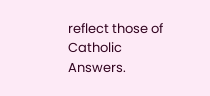reflect those of Catholic Answers.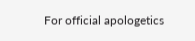For official apologetics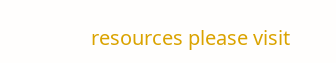resources please visit